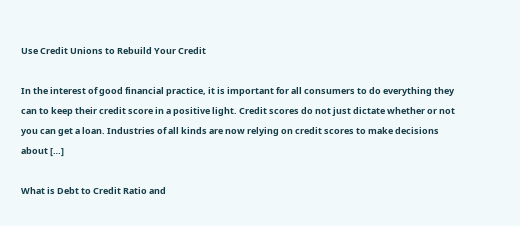Use Credit Unions to Rebuild Your Credit

In the interest of good financial practice, it is important for all consumers to do everything they can to keep their credit score in a positive light. Credit scores do not just dictate whether or not you can get a loan. Industries of all kinds are now relying on credit scores to make decisions about […]

What is Debt to Credit Ratio and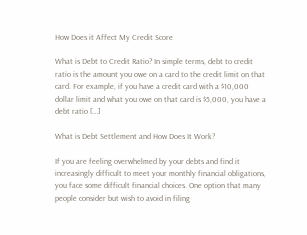How Does it Affect My Credit Score

What is Debt to Credit Ratio? In simple terms, debt to credit ratio is the amount you owe on a card to the credit limit on that card. For example, if you have a credit card with a $10,000 dollar limit and what you owe on that card is $5,000, you have a debt ratio […]

What is Debt Settlement and How Does It Work?

If you are feeling overwhelmed by your debts and find it increasingly difficult to meet your monthly financial obligations, you face some difficult financial choices. One option that many people consider but wish to avoid in filing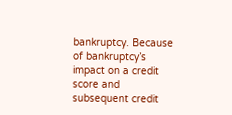bankruptcy. Because of bankruptcy’s impact on a credit score and subsequent credit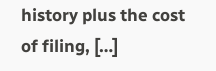history plus the cost of filing, […]